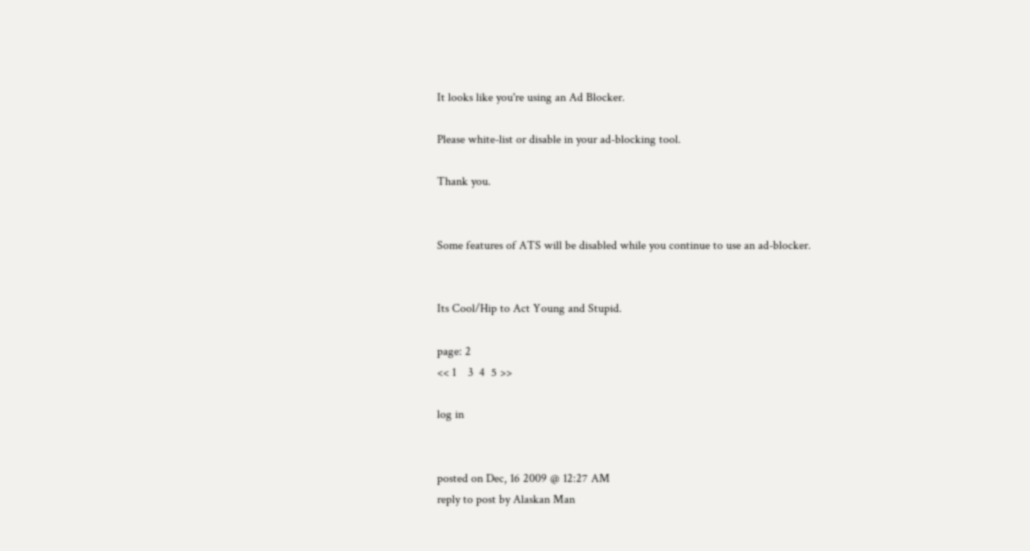It looks like you're using an Ad Blocker.

Please white-list or disable in your ad-blocking tool.

Thank you.


Some features of ATS will be disabled while you continue to use an ad-blocker.


Its Cool/Hip to Act Young and Stupid.

page: 2
<< 1    3  4  5 >>

log in


posted on Dec, 16 2009 @ 12:27 AM
reply to post by Alaskan Man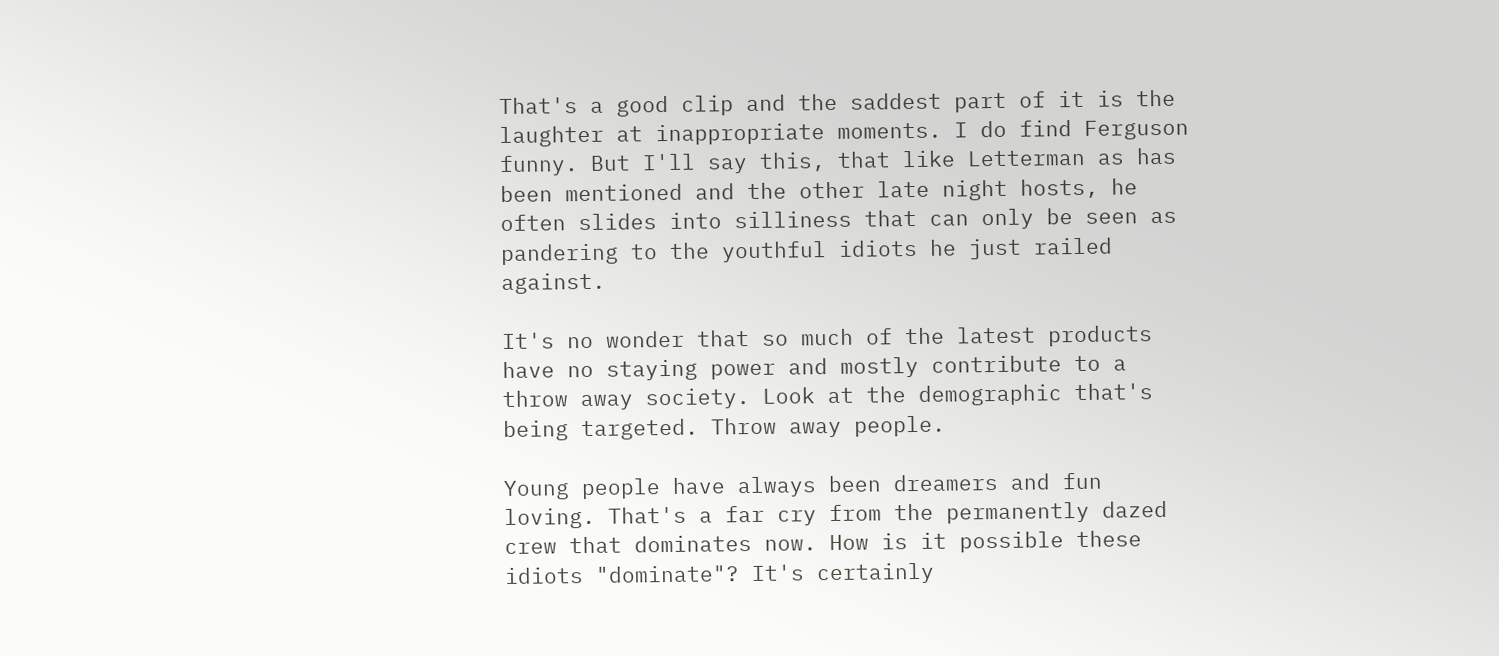That's a good clip and the saddest part of it is the laughter at inappropriate moments. I do find Ferguson funny. But I'll say this, that like Letterman as has been mentioned and the other late night hosts, he often slides into silliness that can only be seen as pandering to the youthful idiots he just railed against.

It's no wonder that so much of the latest products have no staying power and mostly contribute to a throw away society. Look at the demographic that's being targeted. Throw away people.

Young people have always been dreamers and fun loving. That's a far cry from the permanently dazed crew that dominates now. How is it possible these idiots "dominate"? It's certainly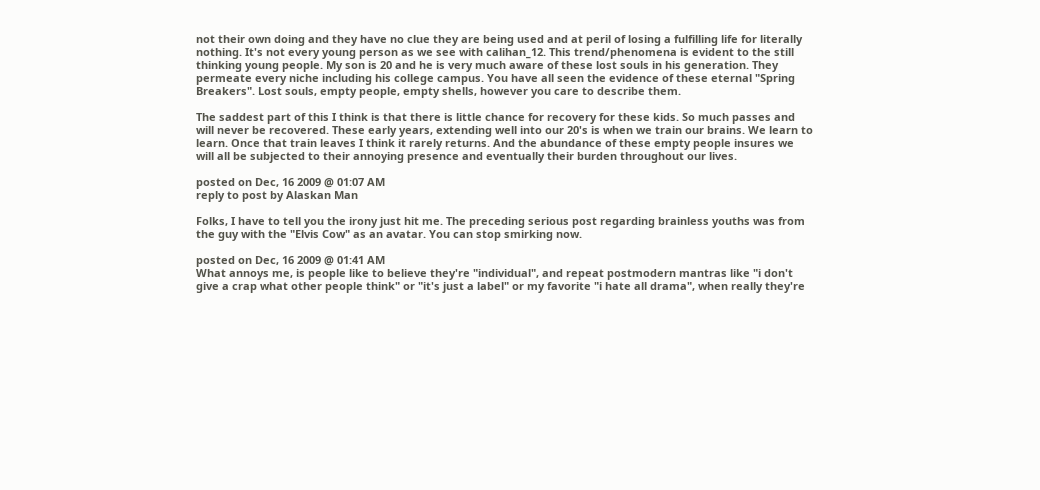not their own doing and they have no clue they are being used and at peril of losing a fulfilling life for literally nothing. It's not every young person as we see with calihan_12. This trend/phenomena is evident to the still thinking young people. My son is 20 and he is very much aware of these lost souls in his generation. They permeate every niche including his college campus. You have all seen the evidence of these eternal "Spring Breakers". Lost souls, empty people, empty shells, however you care to describe them.

The saddest part of this I think is that there is little chance for recovery for these kids. So much passes and will never be recovered. These early years, extending well into our 20's is when we train our brains. We learn to learn. Once that train leaves I think it rarely returns. And the abundance of these empty people insures we will all be subjected to their annoying presence and eventually their burden throughout our lives.

posted on Dec, 16 2009 @ 01:07 AM
reply to post by Alaskan Man

Folks, I have to tell you the irony just hit me. The preceding serious post regarding brainless youths was from the guy with the "Elvis Cow" as an avatar. You can stop smirking now.

posted on Dec, 16 2009 @ 01:41 AM
What annoys me, is people like to believe they're "individual", and repeat postmodern mantras like "i don't give a crap what other people think" or "it's just a label" or my favorite "i hate all drama", when really they're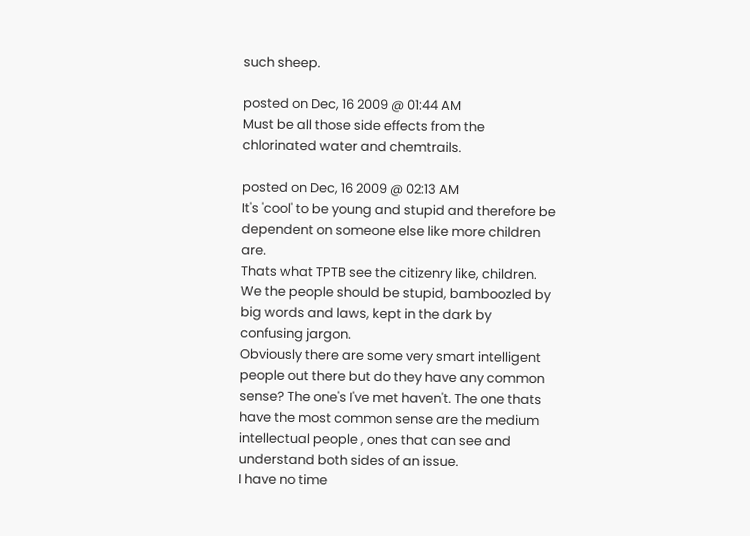such sheep.

posted on Dec, 16 2009 @ 01:44 AM
Must be all those side effects from the chlorinated water and chemtrails.

posted on Dec, 16 2009 @ 02:13 AM
It's 'cool' to be young and stupid and therefore be dependent on someone else like more children are.
Thats what TPTB see the citizenry like, children.
We the people should be stupid, bamboozled by big words and laws, kept in the dark by confusing jargon.
Obviously there are some very smart intelligent people out there but do they have any common sense? The one's I've met haven't. The one thats have the most common sense are the medium intellectual people , ones that can see and understand both sides of an issue.
I have no time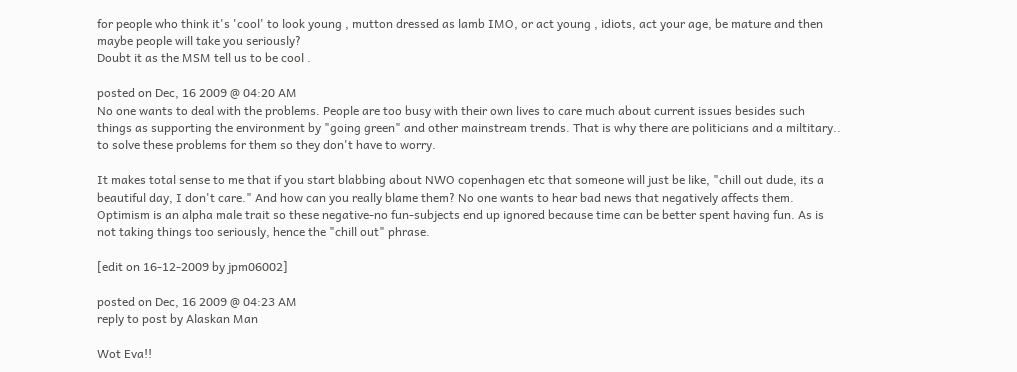for people who think it's 'cool' to look young , mutton dressed as lamb IMO, or act young , idiots, act your age, be mature and then maybe people will take you seriously?
Doubt it as the MSM tell us to be cool .

posted on Dec, 16 2009 @ 04:20 AM
No one wants to deal with the problems. People are too busy with their own lives to care much about current issues besides such things as supporting the environment by "going green" and other mainstream trends. That is why there are politicians and a miltitary.. to solve these problems for them so they don't have to worry.

It makes total sense to me that if you start blabbing about NWO copenhagen etc that someone will just be like, "chill out dude, its a beautiful day, I don't care." And how can you really blame them? No one wants to hear bad news that negatively affects them. Optimism is an alpha male trait so these negative-no fun-subjects end up ignored because time can be better spent having fun. As is not taking things too seriously, hence the "chill out" phrase.

[edit on 16-12-2009 by jpm06002]

posted on Dec, 16 2009 @ 04:23 AM
reply to post by Alaskan Man

Wot Eva!!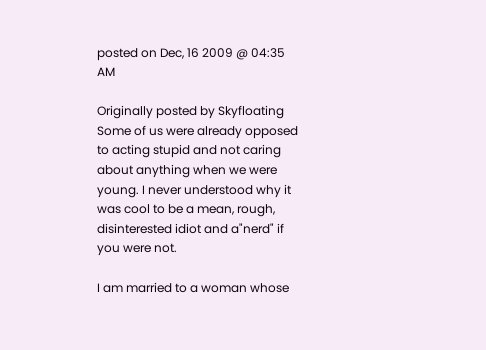posted on Dec, 16 2009 @ 04:35 AM

Originally posted by Skyfloating
Some of us were already opposed to acting stupid and not caring about anything when we were young. I never understood why it was cool to be a mean, rough, disinterested idiot and a"nerd" if you were not.

I am married to a woman whose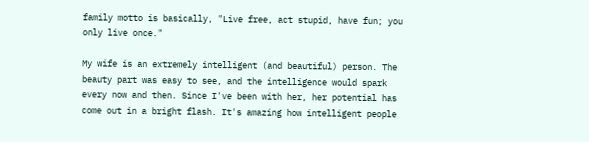family motto is basically, "Live free, act stupid, have fun; you only live once."

My wife is an extremely intelligent (and beautiful) person. The beauty part was easy to see, and the intelligence would spark every now and then. Since I've been with her, her potential has come out in a bright flash. It's amazing how intelligent people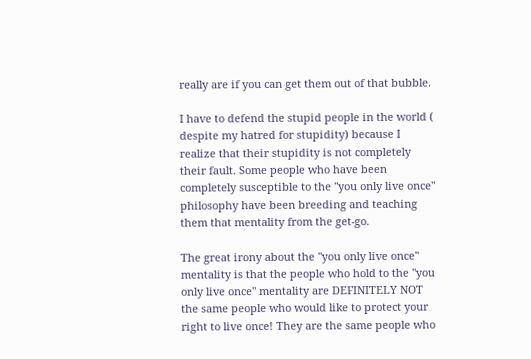really are if you can get them out of that bubble.

I have to defend the stupid people in the world ( despite my hatred for stupidity) because I realize that their stupidity is not completely their fault. Some people who have been completely susceptible to the "you only live once" philosophy have been breeding and teaching them that mentality from the get-go.

The great irony about the "you only live once" mentality is that the people who hold to the "you only live once" mentality are DEFINITELY NOT the same people who would like to protect your right to live once! They are the same people who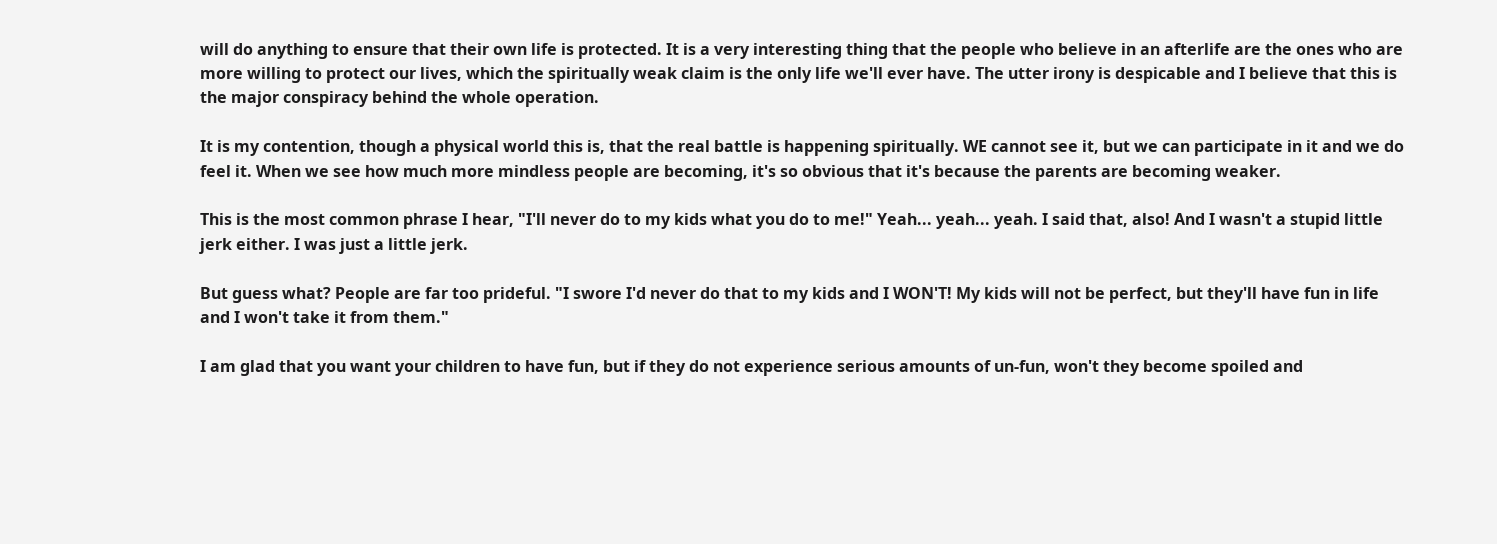will do anything to ensure that their own life is protected. It is a very interesting thing that the people who believe in an afterlife are the ones who are more willing to protect our lives, which the spiritually weak claim is the only life we'll ever have. The utter irony is despicable and I believe that this is the major conspiracy behind the whole operation.

It is my contention, though a physical world this is, that the real battle is happening spiritually. WE cannot see it, but we can participate in it and we do feel it. When we see how much more mindless people are becoming, it's so obvious that it's because the parents are becoming weaker.

This is the most common phrase I hear, "I'll never do to my kids what you do to me!" Yeah... yeah... yeah. I said that, also! And I wasn't a stupid little jerk either. I was just a little jerk.

But guess what? People are far too prideful. "I swore I'd never do that to my kids and I WON'T! My kids will not be perfect, but they'll have fun in life and I won't take it from them."

I am glad that you want your children to have fun, but if they do not experience serious amounts of un-fun, won't they become spoiled and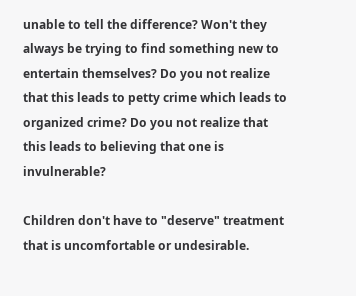unable to tell the difference? Won't they always be trying to find something new to entertain themselves? Do you not realize that this leads to petty crime which leads to organized crime? Do you not realize that this leads to believing that one is invulnerable?

Children don't have to "deserve" treatment that is uncomfortable or undesirable.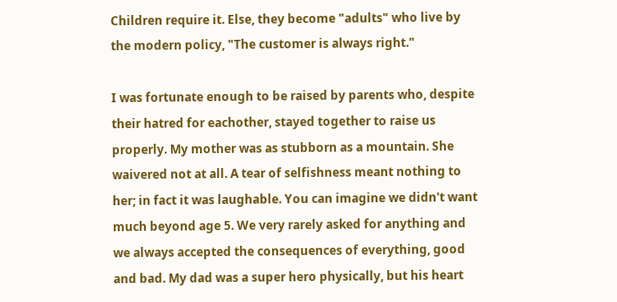Children require it. Else, they become "adults" who live by the modern policy, "The customer is always right."

I was fortunate enough to be raised by parents who, despite their hatred for eachother, stayed together to raise us properly. My mother was as stubborn as a mountain. She waivered not at all. A tear of selfishness meant nothing to her; in fact it was laughable. You can imagine we didn't want much beyond age 5. We very rarely asked for anything and we always accepted the consequences of everything, good and bad. My dad was a super hero physically, but his heart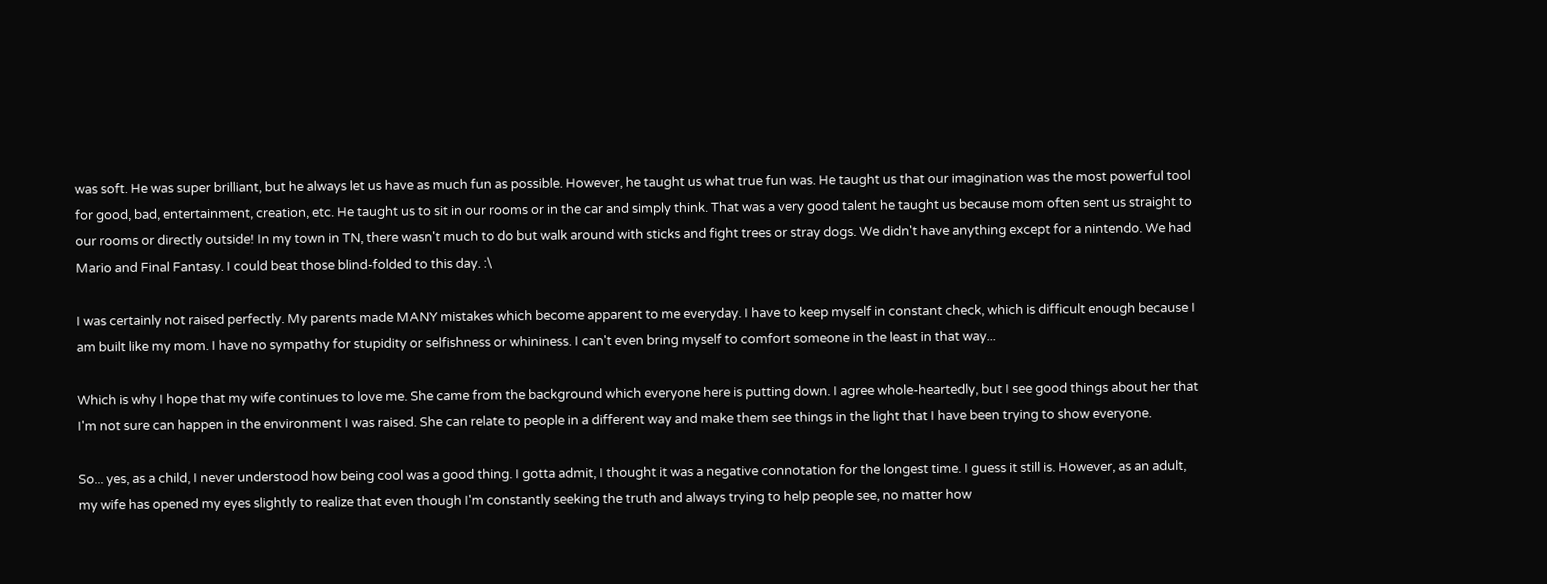was soft. He was super brilliant, but he always let us have as much fun as possible. However, he taught us what true fun was. He taught us that our imagination was the most powerful tool for good, bad, entertainment, creation, etc. He taught us to sit in our rooms or in the car and simply think. That was a very good talent he taught us because mom often sent us straight to our rooms or directly outside! In my town in TN, there wasn't much to do but walk around with sticks and fight trees or stray dogs. We didn't have anything except for a nintendo. We had Mario and Final Fantasy. I could beat those blind-folded to this day. :\

I was certainly not raised perfectly. My parents made MANY mistakes which become apparent to me everyday. I have to keep myself in constant check, which is difficult enough because I am built like my mom. I have no sympathy for stupidity or selfishness or whininess. I can't even bring myself to comfort someone in the least in that way...

Which is why I hope that my wife continues to love me. She came from the background which everyone here is putting down. I agree whole-heartedly, but I see good things about her that I'm not sure can happen in the environment I was raised. She can relate to people in a different way and make them see things in the light that I have been trying to show everyone.

So... yes, as a child, I never understood how being cool was a good thing. I gotta admit, I thought it was a negative connotation for the longest time. I guess it still is. However, as an adult, my wife has opened my eyes slightly to realize that even though I'm constantly seeking the truth and always trying to help people see, no matter how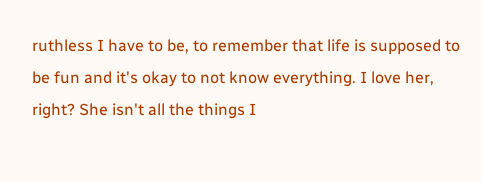ruthless I have to be, to remember that life is supposed to be fun and it's okay to not know everything. I love her, right? She isn't all the things I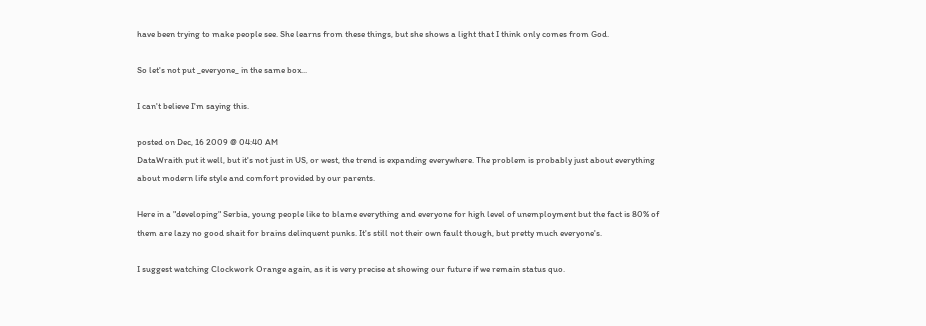have been trying to make people see. She learns from these things, but she shows a light that I think only comes from God.

So let's not put _everyone_ in the same box...

I can't believe I'm saying this.

posted on Dec, 16 2009 @ 04:40 AM
DataWraith put it well, but it's not just in US, or west, the trend is expanding everywhere. The problem is probably just about everything about modern life style and comfort provided by our parents.

Here in a "developing" Serbia, young people like to blame everything and everyone for high level of unemployment but the fact is 80% of them are lazy no good shait for brains delinquent punks. It's still not their own fault though, but pretty much everyone's.

I suggest watching Clockwork Orange again, as it is very precise at showing our future if we remain status quo.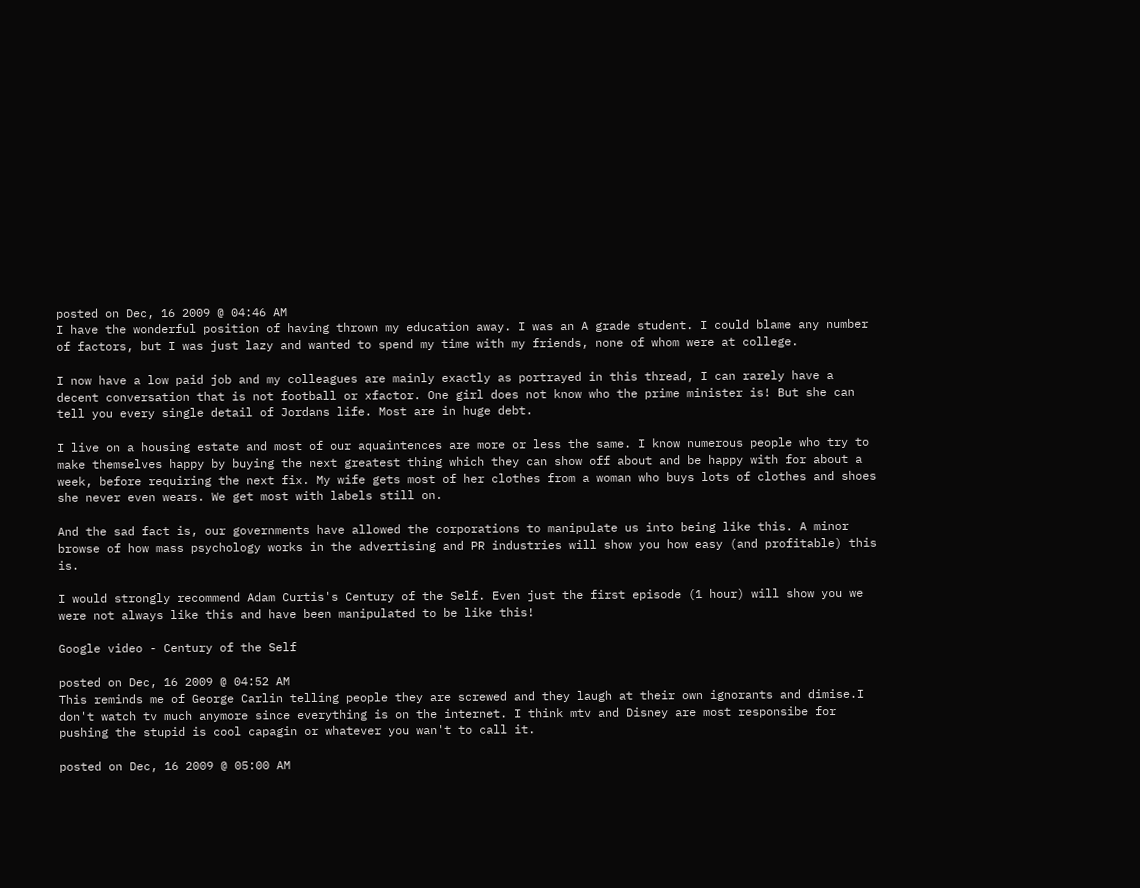posted on Dec, 16 2009 @ 04:46 AM
I have the wonderful position of having thrown my education away. I was an A grade student. I could blame any number of factors, but I was just lazy and wanted to spend my time with my friends, none of whom were at college.

I now have a low paid job and my colleagues are mainly exactly as portrayed in this thread, I can rarely have a decent conversation that is not football or xfactor. One girl does not know who the prime minister is! But she can tell you every single detail of Jordans life. Most are in huge debt.

I live on a housing estate and most of our aquaintences are more or less the same. I know numerous people who try to make themselves happy by buying the next greatest thing which they can show off about and be happy with for about a week, before requiring the next fix. My wife gets most of her clothes from a woman who buys lots of clothes and shoes she never even wears. We get most with labels still on.

And the sad fact is, our governments have allowed the corporations to manipulate us into being like this. A minor browse of how mass psychology works in the advertising and PR industries will show you how easy (and profitable) this is.

I would strongly recommend Adam Curtis's Century of the Self. Even just the first episode (1 hour) will show you we were not always like this and have been manipulated to be like this!

Google video - Century of the Self

posted on Dec, 16 2009 @ 04:52 AM
This reminds me of George Carlin telling people they are screwed and they laugh at their own ignorants and dimise.I don't watch tv much anymore since everything is on the internet. I think mtv and Disney are most responsibe for pushing the stupid is cool capagin or whatever you wan't to call it.

posted on Dec, 16 2009 @ 05:00 AM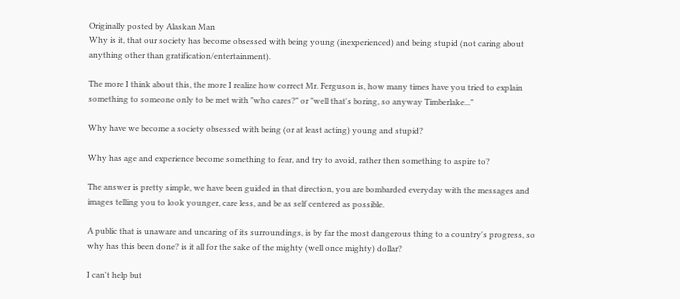Originally posted by Alaskan Man
Why is it, that our society has become obsessed with being young (inexperienced) and being stupid (not caring about anything other than gratification/entertainment).

The more I think about this, the more I realize how correct Mr. Ferguson is, how many times have you tried to explain something to someone only to be met with "who cares?" or "well that's boring, so anyway Timberlake..."

Why have we become a society obsessed with being (or at least acting) young and stupid?

Why has age and experience become something to fear, and try to avoid, rather then something to aspire to?

The answer is pretty simple, we have been guided in that direction, you are bombarded everyday with the messages and images telling you to look younger, care less, and be as self centered as possible.

A public that is unaware and uncaring of its surroundings, is by far the most dangerous thing to a country's progress, so why has this been done? is it all for the sake of the mighty (well once mighty) dollar?

I can't help but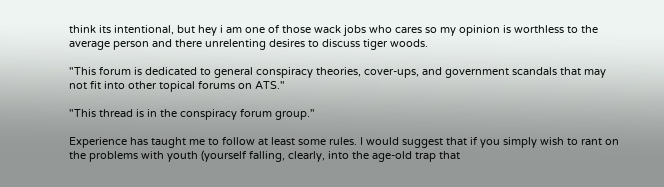think its intentional, but hey i am one of those wack jobs who cares so my opinion is worthless to the average person and there unrelenting desires to discuss tiger woods.

"This forum is dedicated to general conspiracy theories, cover-ups, and government scandals that may not fit into other topical forums on ATS."

"This thread is in the conspiracy forum group."

Experience has taught me to follow at least some rules. I would suggest that if you simply wish to rant on the problems with youth (yourself falling, clearly, into the age-old trap that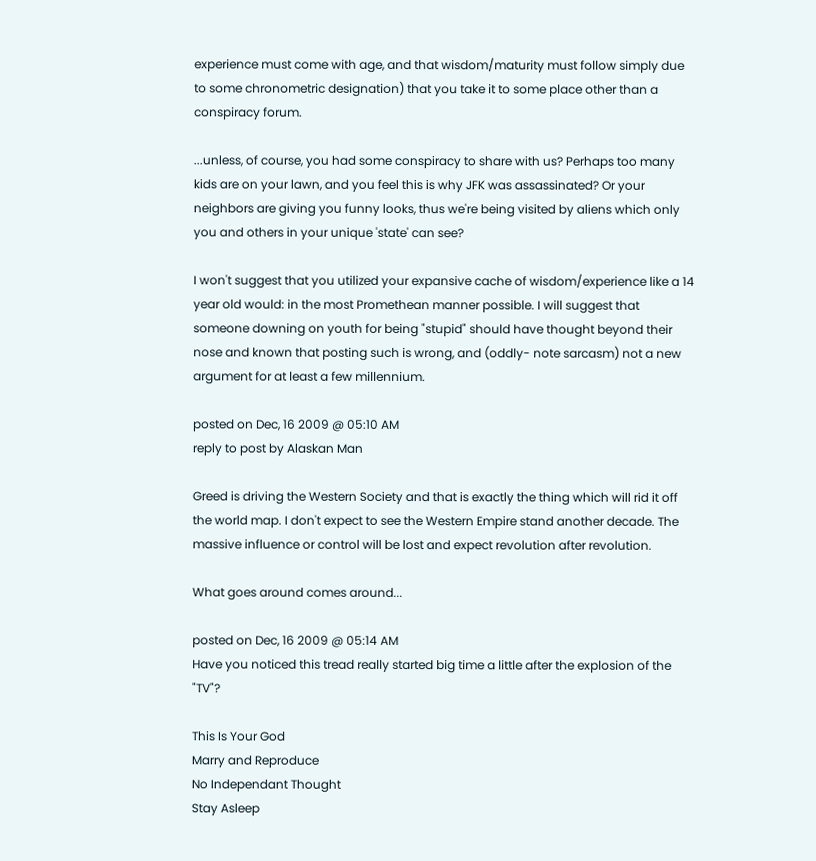experience must come with age, and that wisdom/maturity must follow simply due to some chronometric designation) that you take it to some place other than a conspiracy forum.

...unless, of course, you had some conspiracy to share with us? Perhaps too many kids are on your lawn, and you feel this is why JFK was assassinated? Or your neighbors are giving you funny looks, thus we're being visited by aliens which only you and others in your unique 'state' can see?

I won't suggest that you utilized your expansive cache of wisdom/experience like a 14 year old would: in the most Promethean manner possible. I will suggest that someone downing on youth for being "stupid" should have thought beyond their nose and known that posting such is wrong, and (oddly- note sarcasm) not a new argument for at least a few millennium.

posted on Dec, 16 2009 @ 05:10 AM
reply to post by Alaskan Man

Greed is driving the Western Society and that is exactly the thing which will rid it off the world map. I don't expect to see the Western Empire stand another decade. The massive influence or control will be lost and expect revolution after revolution.

What goes around comes around...

posted on Dec, 16 2009 @ 05:14 AM
Have you noticed this tread really started big time a little after the explosion of the "TV"?

This Is Your God
Marry and Reproduce
No Independant Thought
Stay Asleep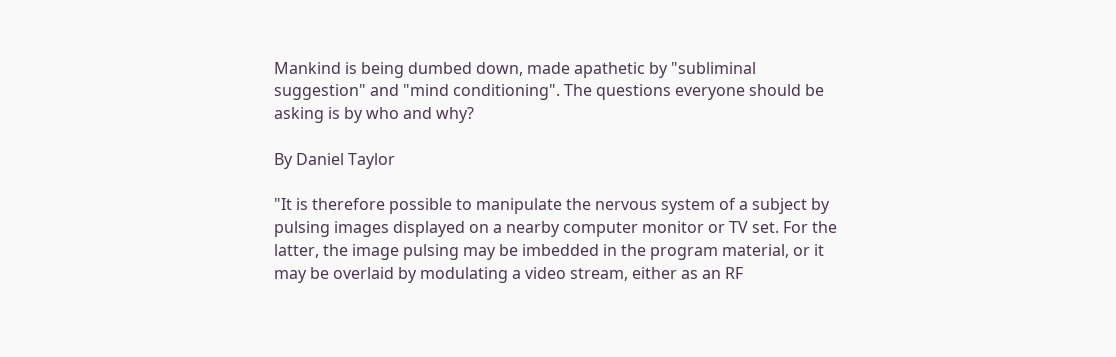Mankind is being dumbed down, made apathetic by "subliminal suggestion" and "mind conditioning". The questions everyone should be asking is by who and why?

By Daniel Taylor

"It is therefore possible to manipulate the nervous system of a subject by pulsing images displayed on a nearby computer monitor or TV set. For the latter, the image pulsing may be imbedded in the program material, or it may be overlaid by modulating a video stream, either as an RF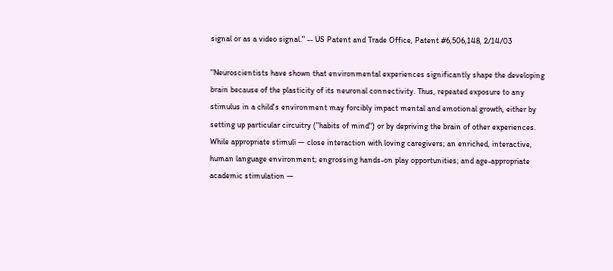signal or as a video signal." -- US Patent and Trade Office, Patent #6,506,148, 2/14/03

"Neuroscientists have shown that environmental experiences significantly shape the developing brain because of the plasticity of its neuronal connectivity. Thus, repeated exposure to any stimulus in a child's environment may forcibly impact mental and emotional growth, either by setting up particular circuitry ("habits of mind") or by depriving the brain of other experiences. While appropriate stimuli — close interaction with loving caregivers; an enriched, interactive, human language environment; engrossing hands-on play opportunities; and age-appropriate academic stimulation —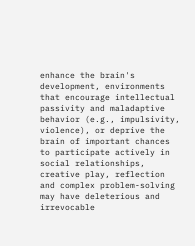enhance the brain's development, environments that encourage intellectual passivity and maladaptive behavior (e.g., impulsivity, violence), or deprive the brain of important chances to participate actively in social relationships, creative play, reflection and complex problem-solving may have deleterious and irrevocable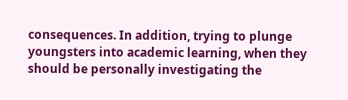consequences. In addition, trying to plunge youngsters into academic learning, when they should be personally investigating the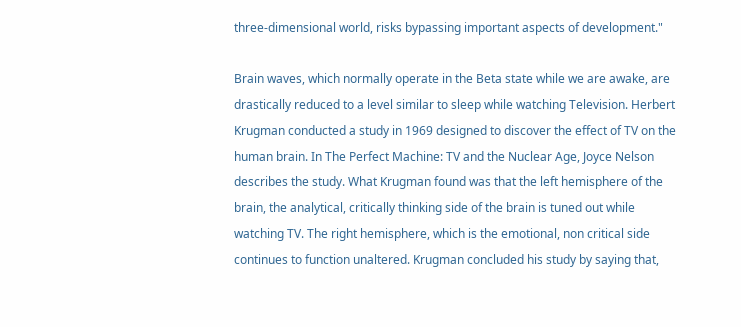three-dimensional world, risks bypassing important aspects of development."

Brain waves, which normally operate in the Beta state while we are awake, are drastically reduced to a level similar to sleep while watching Television. Herbert Krugman conducted a study in 1969 designed to discover the effect of TV on the human brain. In The Perfect Machine: TV and the Nuclear Age, Joyce Nelson describes the study. What Krugman found was that the left hemisphere of the brain, the analytical, critically thinking side of the brain is tuned out while watching TV. The right hemisphere, which is the emotional, non critical side continues to function unaltered. Krugman concluded his study by saying that,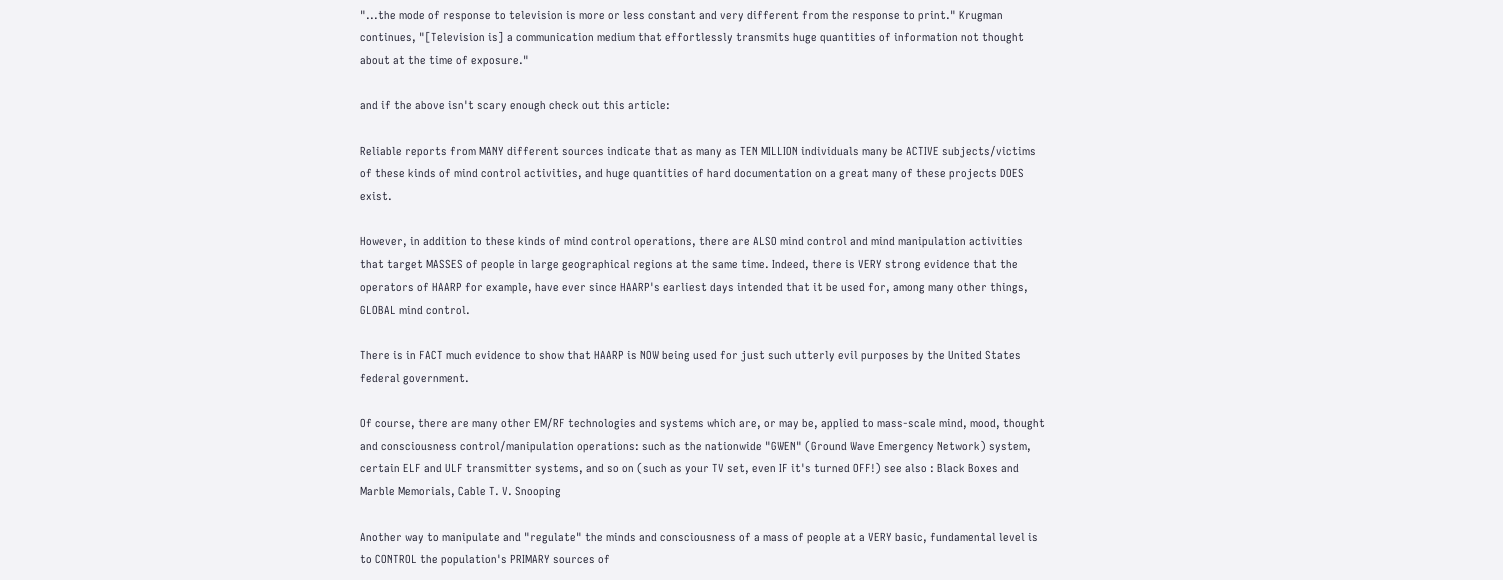"...the mode of response to television is more or less constant and very different from the response to print." Krugman continues, "[Television is] a communication medium that effortlessly transmits huge quantities of information not thought about at the time of exposure."

and if the above isn't scary enough check out this article:

Reliable reports from MANY different sources indicate that as many as TEN MILLION individuals many be ACTIVE subjects/victims of these kinds of mind control activities, and huge quantities of hard documentation on a great many of these projects DOES exist.

However, in addition to these kinds of mind control operations, there are ALSO mind control and mind manipulation activities that target MASSES of people in large geographical regions at the same time. Indeed, there is VERY strong evidence that the operators of HAARP for example, have ever since HAARP's earliest days intended that it be used for, among many other things, GLOBAL mind control.

There is in FACT much evidence to show that HAARP is NOW being used for just such utterly evil purposes by the United States federal government.

Of course, there are many other EM/RF technologies and systems which are, or may be, applied to mass-scale mind, mood, thought and consciousness control/manipulation operations: such as the nationwide "GWEN" (Ground Wave Emergency Network) system, certain ELF and ULF transmitter systems, and so on (such as your TV set, even IF it's turned OFF!) see also : Black Boxes and Marble Memorials, Cable T. V. Snooping

Another way to manipulate and "regulate" the minds and consciousness of a mass of people at a VERY basic, fundamental level is to CONTROL the population's PRIMARY sources of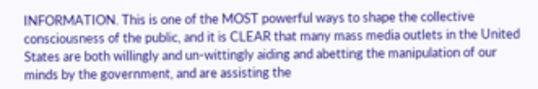INFORMATION. This is one of the MOST powerful ways to shape the collective consciousness of the public, and it is CLEAR that many mass media outlets in the United States are both willingly and un-wittingly aiding and abetting the manipulation of our minds by the government, and are assisting the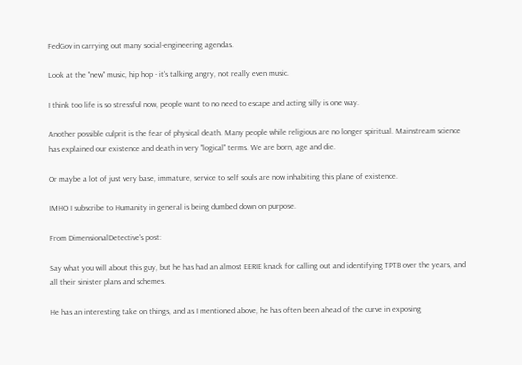FedGov in carrying out many social-engineering agendas.

Look at the "new" music, hip hop - it's talking angry, not really even music.

I think too life is so stressful now, people want to no need to escape and acting silly is one way.

Another possible culprit is the fear of physical death. Many people while religious are no longer spiritual. Mainstream science has explained our existence and death in very "logical" terms. We are born, age and die.

Or maybe a lot of just very base, immature, service to self souls are now inhabiting this plane of existence.

IMHO I subscribe to Humanity in general is being dumbed down on purpose.

From DimensionalDetective's post:

Say what you will about this guy, but he has had an almost EERIE knack for calling out and identifying TPTB over the years, and all their sinister plans and schemes.

He has an interesting take on things, and as I mentioned above, he has often been ahead of the curve in exposing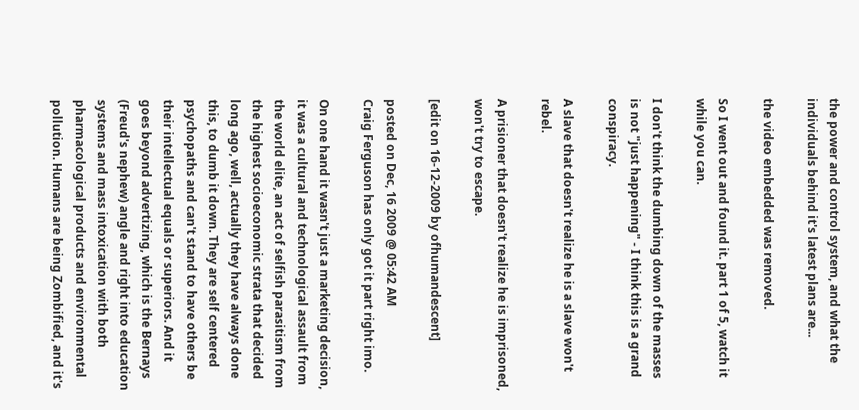the power and control system, and what the individuals behind it's latest plans are...

the video embedded was removed.

So I went out and found it. part 1 of 5, watch it while you can.

I don't think the dumbing down of the masses is not "just happening" - I think this is a grand conspiracy.

A slave that doesn't realize he is a slave won't rebel.

A prisioner that doesn't realize he is imprisoned, won't try to escape.

[edit on 16-12-2009 by ofhumandescent]

posted on Dec, 16 2009 @ 05:42 AM
Craig Ferguson has only got it part right imo.

On one hand it wasn't just a marketing decision, it was a cultural and technological assault from the world elite, an act of selfish parasitism from the highest socioeconomic strata that decided long ago, well, actually they have always done this, to dumb it down. They are self centered psychopaths and can't stand to have others be their intellectual equals or superiors. And it goes beyond advertizing, which is the Bernays (Freud's nephew) angle and right into education systems and mass intoxication with both pharmacological products and environmental pollution. Humans are being Zombified, and it's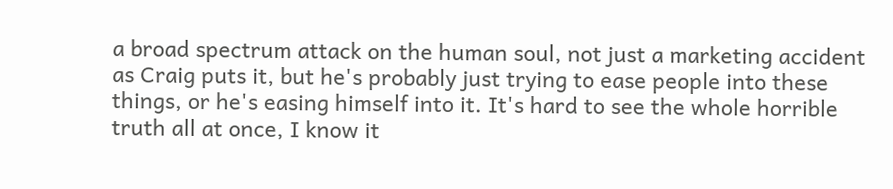a broad spectrum attack on the human soul, not just a marketing accident as Craig puts it, but he's probably just trying to ease people into these things, or he's easing himself into it. It's hard to see the whole horrible truth all at once, I know it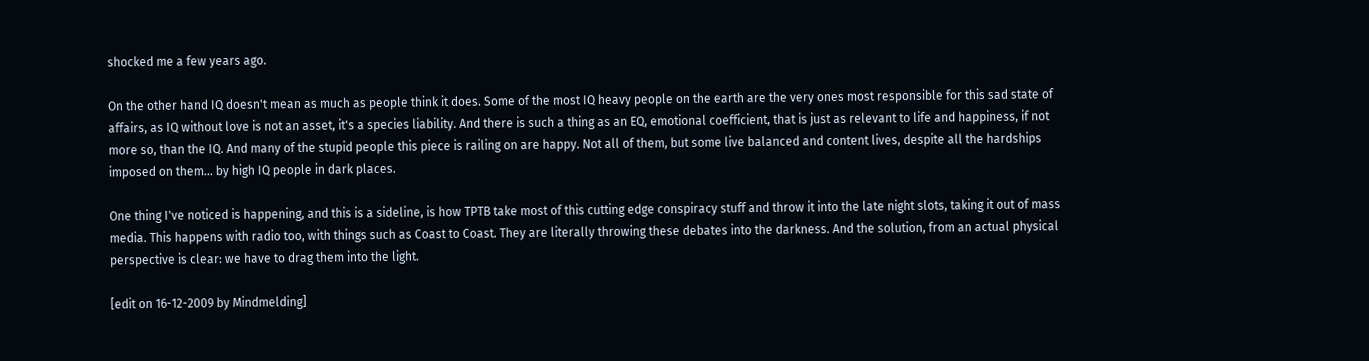shocked me a few years ago.

On the other hand IQ doesn't mean as much as people think it does. Some of the most IQ heavy people on the earth are the very ones most responsible for this sad state of affairs, as IQ without love is not an asset, it's a species liability. And there is such a thing as an EQ, emotional coefficient, that is just as relevant to life and happiness, if not more so, than the IQ. And many of the stupid people this piece is railing on are happy. Not all of them, but some live balanced and content lives, despite all the hardships imposed on them... by high IQ people in dark places.

One thing I've noticed is happening, and this is a sideline, is how TPTB take most of this cutting edge conspiracy stuff and throw it into the late night slots, taking it out of mass media. This happens with radio too, with things such as Coast to Coast. They are literally throwing these debates into the darkness. And the solution, from an actual physical perspective is clear: we have to drag them into the light.

[edit on 16-12-2009 by Mindmelding]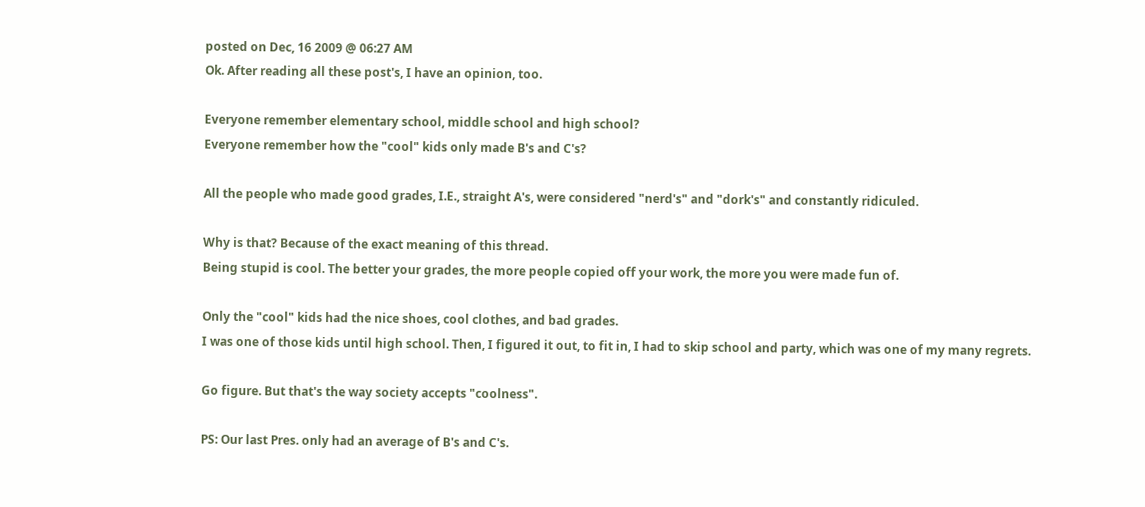posted on Dec, 16 2009 @ 06:27 AM
Ok. After reading all these post's, I have an opinion, too.

Everyone remember elementary school, middle school and high school?
Everyone remember how the "cool" kids only made B's and C's?

All the people who made good grades, I.E., straight A's, were considered "nerd's" and "dork's" and constantly ridiculed.

Why is that? Because of the exact meaning of this thread.
Being stupid is cool. The better your grades, the more people copied off your work, the more you were made fun of.

Only the "cool" kids had the nice shoes, cool clothes, and bad grades.
I was one of those kids until high school. Then, I figured it out, to fit in, I had to skip school and party, which was one of my many regrets.

Go figure. But that's the way society accepts "coolness".

PS: Our last Pres. only had an average of B's and C's.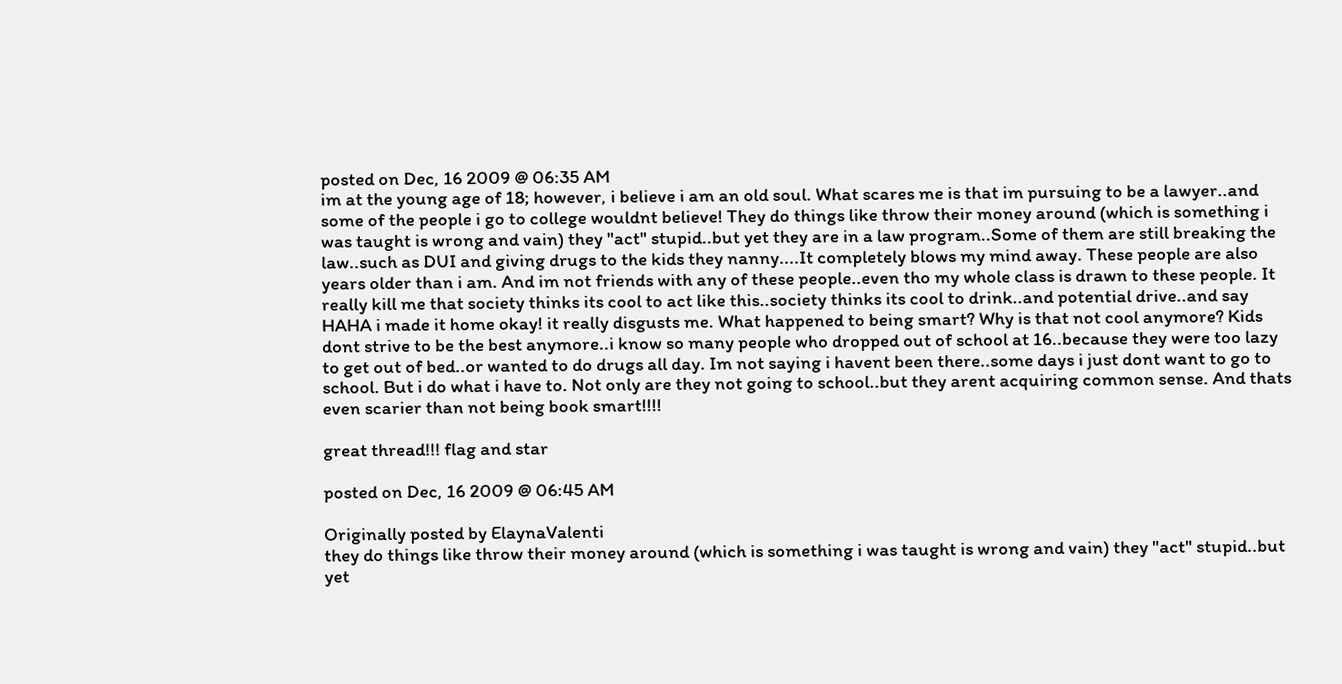posted on Dec, 16 2009 @ 06:35 AM
im at the young age of 18; however, i believe i am an old soul. What scares me is that im pursuing to be a lawyer..and some of the people i go to college wouldnt believe! They do things like throw their money around (which is something i was taught is wrong and vain) they "act" stupid..but yet they are in a law program..Some of them are still breaking the law..such as DUI and giving drugs to the kids they nanny....It completely blows my mind away. These people are also years older than i am. And im not friends with any of these people..even tho my whole class is drawn to these people. It really kill me that society thinks its cool to act like this..society thinks its cool to drink..and potential drive..and say HAHA i made it home okay! it really disgusts me. What happened to being smart? Why is that not cool anymore? Kids dont strive to be the best anymore..i know so many people who dropped out of school at 16..because they were too lazy to get out of bed..or wanted to do drugs all day. Im not saying i havent been there..some days i just dont want to go to school. But i do what i have to. Not only are they not going to school..but they arent acquiring common sense. And thats even scarier than not being book smart!!!!

great thread!!! flag and star

posted on Dec, 16 2009 @ 06:45 AM

Originally posted by ElaynaValenti
they do things like throw their money around (which is something i was taught is wrong and vain) they "act" stupid..but yet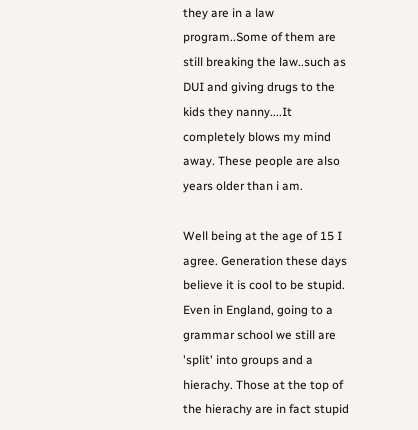they are in a law program..Some of them are still breaking the law..such as DUI and giving drugs to the kids they nanny....It completely blows my mind away. These people are also years older than i am.

Well being at the age of 15 I agree. Generation these days believe it is cool to be stupid. Even in England, going to a grammar school we still are 'split' into groups and a hierachy. Those at the top of the hierachy are in fact stupid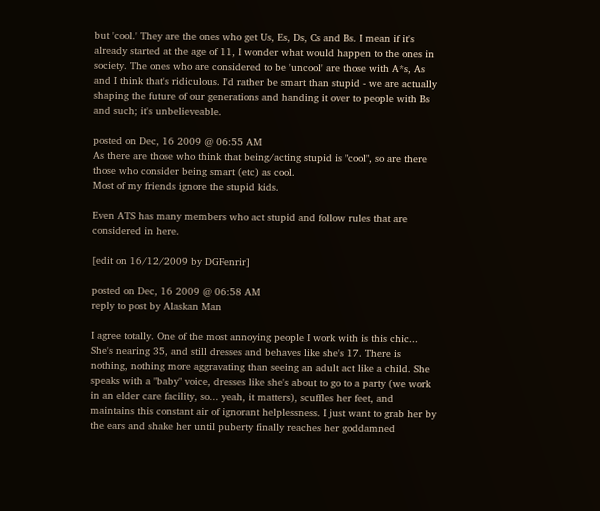but 'cool.' They are the ones who get Us, Es, Ds, Cs and Bs. I mean if it's already started at the age of 11, I wonder what would happen to the ones in society. The ones who are considered to be 'uncool' are those with A*s, As and I think that's ridiculous. I'd rather be smart than stupid - we are actually shaping the future of our generations and handing it over to people with Bs and such; it's unbelieveable.

posted on Dec, 16 2009 @ 06:55 AM
As there are those who think that being/acting stupid is "cool", so are there those who consider being smart (etc) as cool.
Most of my friends ignore the stupid kids.

Even ATS has many members who act stupid and follow rules that are considered in here.

[edit on 16/12/2009 by DGFenrir]

posted on Dec, 16 2009 @ 06:58 AM
reply to post by Alaskan Man

I agree totally. One of the most annoying people I work with is this chic... She's nearing 35, and still dresses and behaves like she's 17. There is nothing, nothing more aggravating than seeing an adult act like a child. She speaks with a "baby" voice, dresses like she's about to go to a party (we work in an elder care facility, so... yeah, it matters), scuffles her feet, and maintains this constant air of ignorant helplessness. I just want to grab her by the ears and shake her until puberty finally reaches her goddamned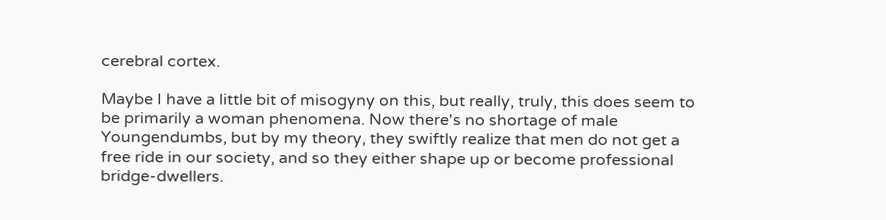cerebral cortex.

Maybe I have a little bit of misogyny on this, but really, truly, this does seem to be primarily a woman phenomena. Now there's no shortage of male Youngendumbs, but by my theory, they swiftly realize that men do not get a free ride in our society, and so they either shape up or become professional bridge-dwellers.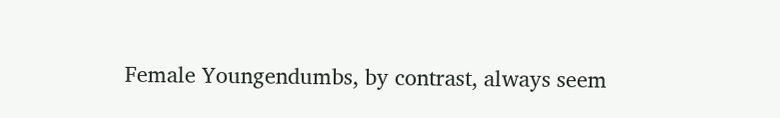Female Youngendumbs, by contrast, always seem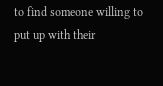to find someone willing to put up with their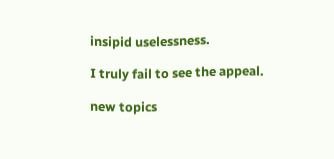insipid uselessness.

I truly fail to see the appeal.

new topics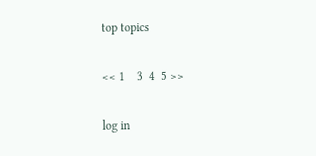top topics

<< 1    3  4  5 >>

log in